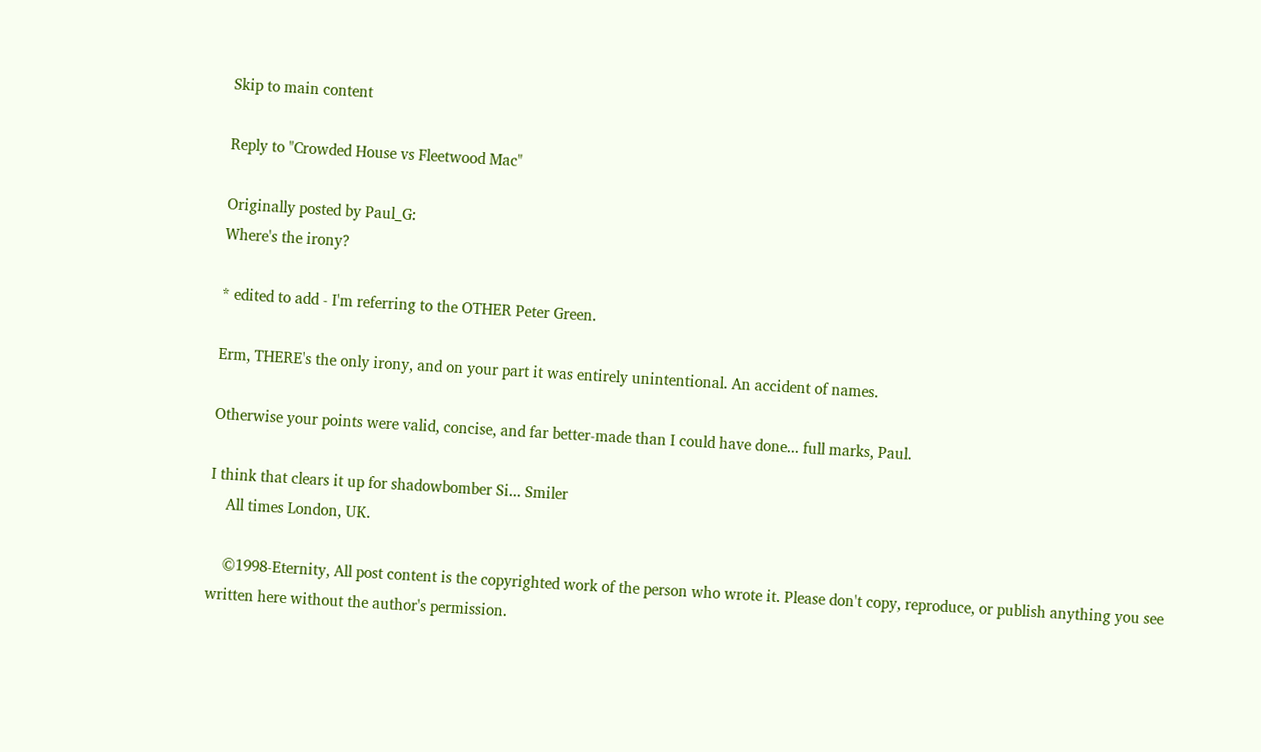Skip to main content

Reply to "Crowded House vs Fleetwood Mac"

Originally posted by Paul_G:
Where's the irony?

* edited to add - I'm referring to the OTHER Peter Green.

Erm, THERE's the only irony, and on your part it was entirely unintentional. An accident of names.

Otherwise your points were valid, concise, and far better-made than I could have done... full marks, Paul.

I think that clears it up for shadowbomber Si... Smiler
    All times London, UK.

    ©1998-Eternity, All post content is the copyrighted work of the person who wrote it. Please don't copy, reproduce, or publish anything you see written here without the author's permission.